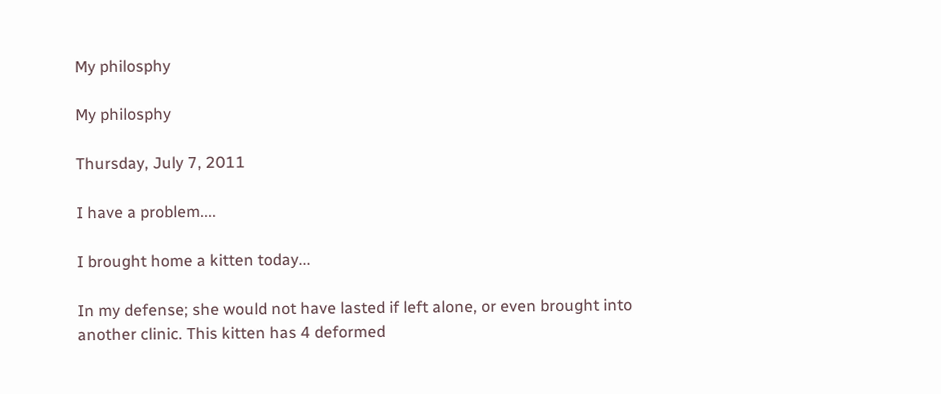My philosphy

My philosphy

Thursday, July 7, 2011

I have a problem....

I brought home a kitten today...

In my defense; she would not have lasted if left alone, or even brought into another clinic. This kitten has 4 deformed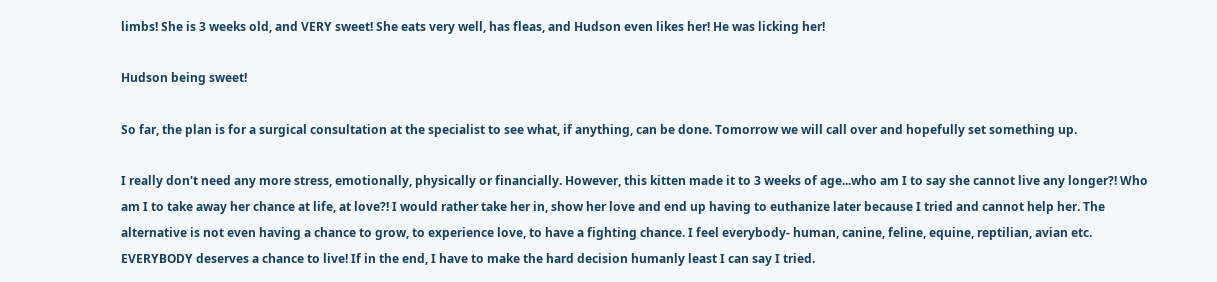limbs! She is 3 weeks old, and VERY sweet! She eats very well, has fleas, and Hudson even likes her! He was licking her!

Hudson being sweet!

So far, the plan is for a surgical consultation at the specialist to see what, if anything, can be done. Tomorrow we will call over and hopefully set something up.

I really don't need any more stress, emotionally, physically or financially. However, this kitten made it to 3 weeks of age...who am I to say she cannot live any longer?! Who am I to take away her chance at life, at love?! I would rather take her in, show her love and end up having to euthanize later because I tried and cannot help her. The alternative is not even having a chance to grow, to experience love, to have a fighting chance. I feel everybody- human, canine, feline, equine, reptilian, avian etc. EVERYBODY deserves a chance to live! If in the end, I have to make the hard decision humanly least I can say I tried.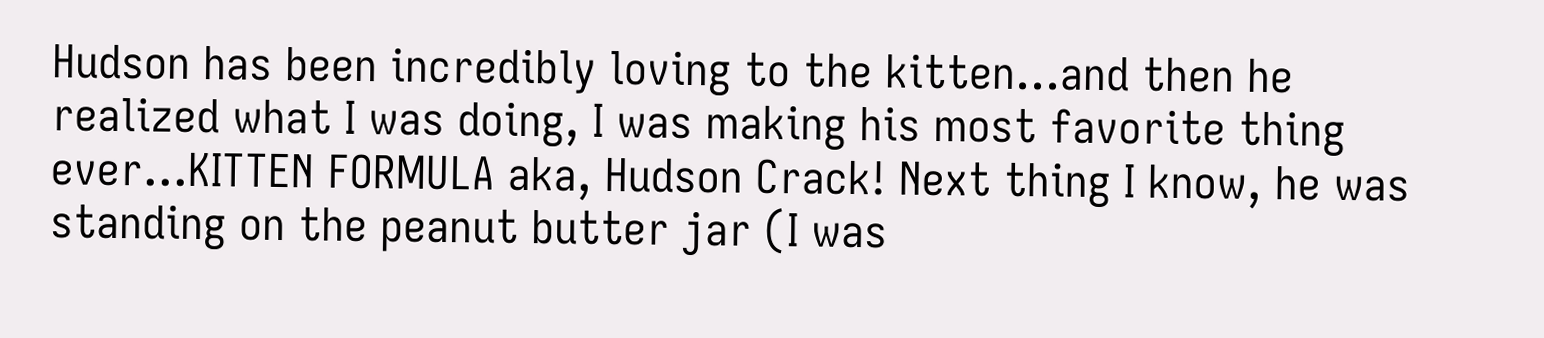Hudson has been incredibly loving to the kitten...and then he realized what I was doing, I was making his most favorite thing ever...KITTEN FORMULA aka, Hudson Crack! Next thing I know, he was standing on the peanut butter jar (I was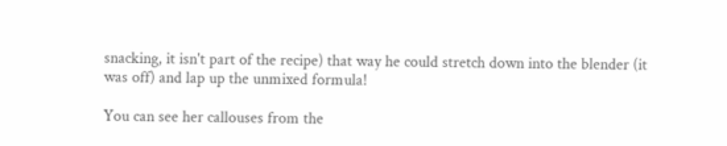snacking, it isn't part of the recipe) that way he could stretch down into the blender (it was off) and lap up the unmixed formula!

You can see her callouses from the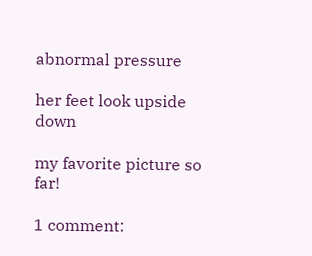abnormal pressure

her feet look upside down

my favorite picture so far!

1 comment: